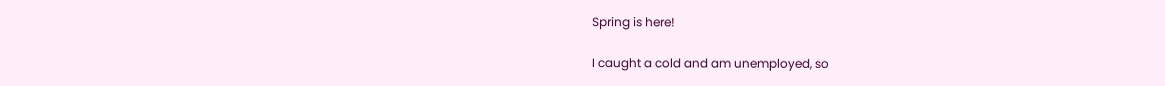Spring is here!

I caught a cold and am unemployed, so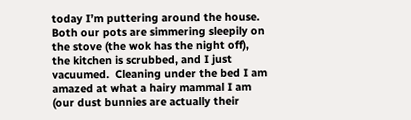today I’m puttering around the house.  Both our pots are simmering sleepily on the stove (the wok has the night off), the kitchen is scrubbed, and I just vacuumed.  Cleaning under the bed I am amazed at what a hairy mammal I am (our dust bunnies are actually their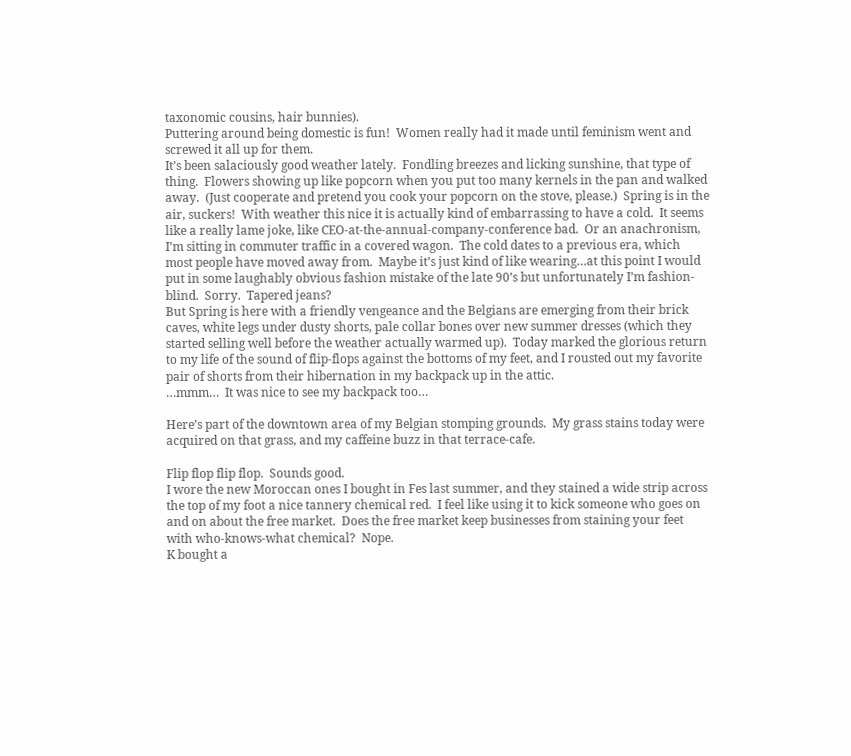taxonomic cousins, hair bunnies).
Puttering around being domestic is fun!  Women really had it made until feminism went and screwed it all up for them.
It’s been salaciously good weather lately.  Fondling breezes and licking sunshine, that type of thing.  Flowers showing up like popcorn when you put too many kernels in the pan and walked away.  (Just cooperate and pretend you cook your popcorn on the stove, please.)  Spring is in the air, suckers!  With weather this nice it is actually kind of embarrassing to have a cold.  It seems like a really lame joke, like CEO-at-the-annual-company-conference bad.  Or an anachronism, I’m sitting in commuter traffic in a covered wagon.  The cold dates to a previous era, which most people have moved away from.  Maybe it’s just kind of like wearing…at this point I would put in some laughably obvious fashion mistake of the late 90’s but unfortunately I’m fashion-blind.  Sorry.  Tapered jeans?
But Spring is here with a friendly vengeance and the Belgians are emerging from their brick caves, white legs under dusty shorts, pale collar bones over new summer dresses (which they started selling well before the weather actually warmed up).  Today marked the glorious return to my life of the sound of flip-flops against the bottoms of my feet, and I rousted out my favorite pair of shorts from their hibernation in my backpack up in the attic.
…mmm…  It was nice to see my backpack too…

Here’s part of the downtown area of my Belgian stomping grounds.  My grass stains today were acquired on that grass, and my caffeine buzz in that terrace-cafe.

Flip flop flip flop.  Sounds good.
I wore the new Moroccan ones I bought in Fes last summer, and they stained a wide strip across the top of my foot a nice tannery chemical red.  I feel like using it to kick someone who goes on and on about the free market.  Does the free market keep businesses from staining your feet with who-knows-what chemical?  Nope.
K bought a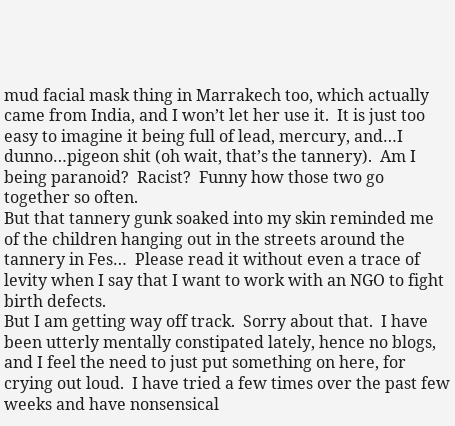mud facial mask thing in Marrakech too, which actually came from India, and I won’t let her use it.  It is just too easy to imagine it being full of lead, mercury, and…I dunno…pigeon shit (oh wait, that’s the tannery).  Am I being paranoid?  Racist?  Funny how those two go together so often.
But that tannery gunk soaked into my skin reminded me of the children hanging out in the streets around the tannery in Fes…  Please read it without even a trace of levity when I say that I want to work with an NGO to fight birth defects.
But I am getting way off track.  Sorry about that.  I have been utterly mentally constipated lately, hence no blogs, and I feel the need to just put something on here, for crying out loud.  I have tried a few times over the past few weeks and have nonsensical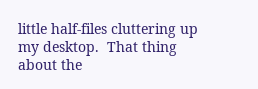little half-files cluttering up my desktop.  That thing about the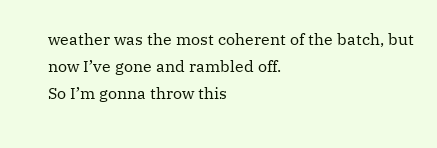weather was the most coherent of the batch, but now I’ve gone and rambled off.
So I’m gonna throw this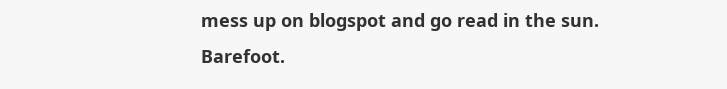mess up on blogspot and go read in the sun.  Barefoot.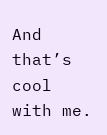And that’s cool with me.